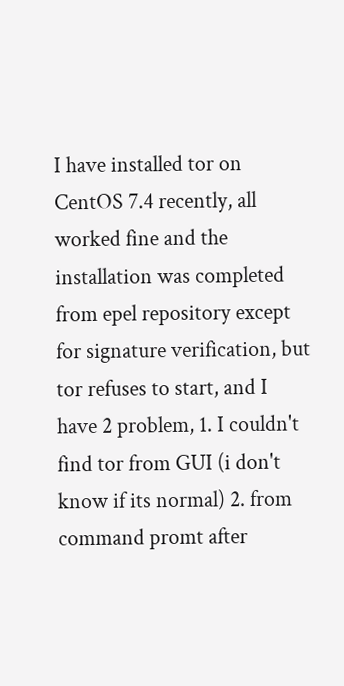I have installed tor on CentOS 7.4 recently, all worked fine and the installation was completed from epel repository except for signature verification, but tor refuses to start, and I have 2 problem, 1. I couldn't find tor from GUI (i don't know if its normal) 2. from command promt after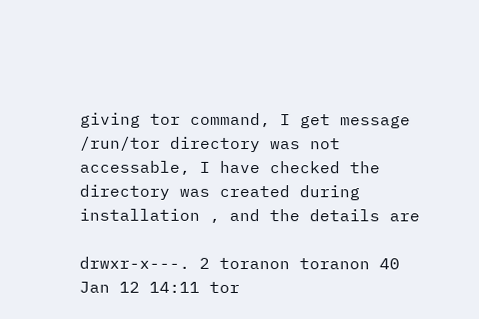giving tor command, I get message /run/tor directory was not accessable, I have checked the directory was created during installation , and the details are

drwxr-x---. 2 toranon toranon 40 Jan 12 14:11 tor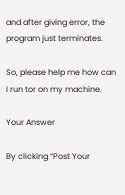and after giving error, the program just terminates.

So, please help me how can I run tor on my machine.

Your Answer

By clicking “Post Your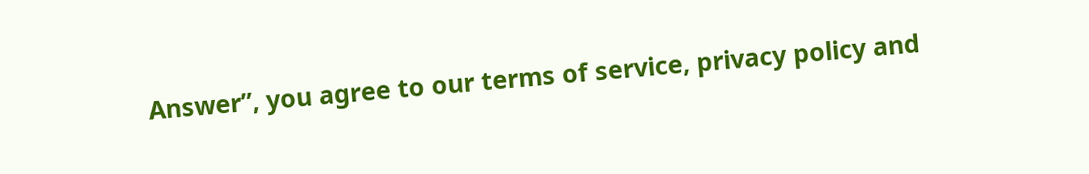Answer”, you agree to our terms of service, privacy policy and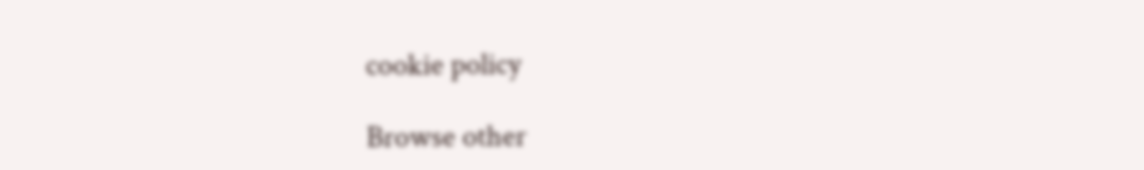cookie policy

Browse other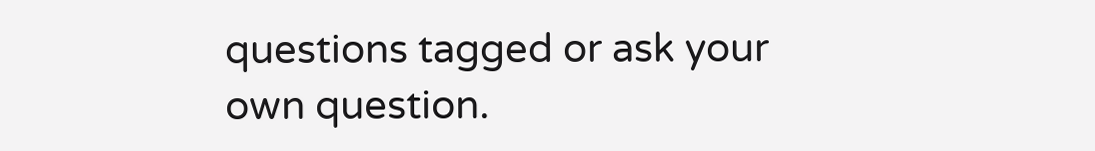questions tagged or ask your own question.